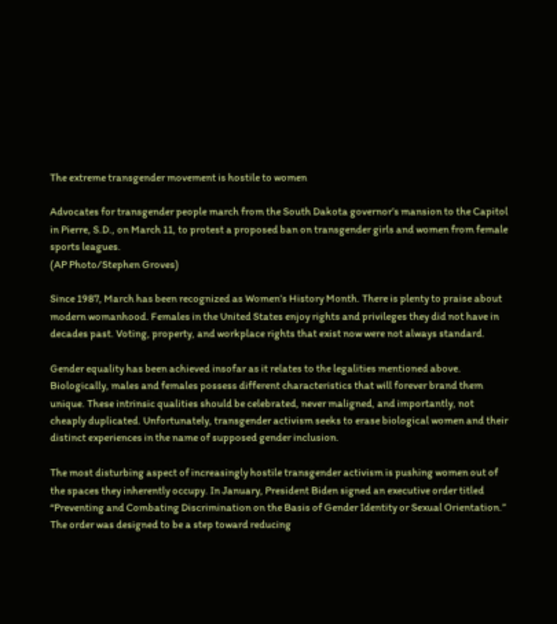The extreme transgender movement is hostile to women

Advocates for transgender people march from the South Dakota governor’s mansion to the Capitol in Pierre, S.D., on March 11, to protest a proposed ban on transgender girls and women from female sports leagues.
(AP Photo/Stephen Groves)

Since 1987, March has been recognized as Women’s History Month. There is plenty to praise about modern womanhood. Females in the United States enjoy rights and privileges they did not have in decades past. Voting, property, and workplace rights that exist now were not always standard.

Gender equality has been achieved insofar as it relates to the legalities mentioned above. Biologically, males and females possess different characteristics that will forever brand them unique. These intrinsic qualities should be celebrated, never maligned, and importantly, not cheaply duplicated. Unfortunately, transgender activism seeks to erase biological women and their distinct experiences in the name of supposed gender inclusion.

The most disturbing aspect of increasingly hostile transgender activism is pushing women out of the spaces they inherently occupy. In January, President Biden signed an executive order titled “Preventing and Combating Discrimination on the Basis of Gender Identity or Sexual Orientation.” The order was designed to be a step toward reducing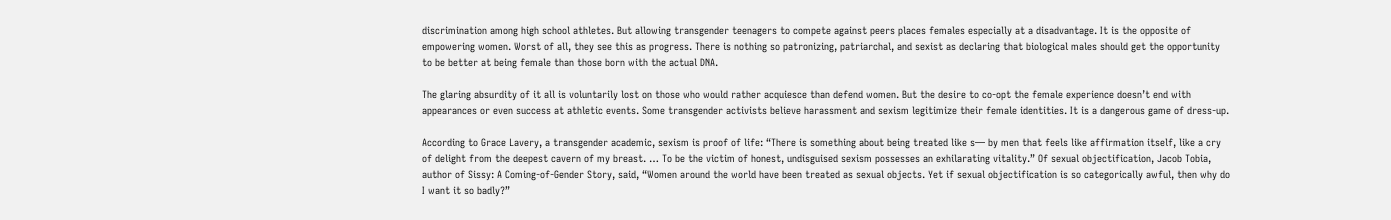discrimination among high school athletes. But allowing transgender teenagers to compete against peers places females especially at a disadvantage. It is the opposite of empowering women. Worst of all, they see this as progress. There is nothing so patronizing, patriarchal, and sexist as declaring that biological males should get the opportunity to be better at being female than those born with the actual DNA.

The glaring absurdity of it all is voluntarily lost on those who would rather acquiesce than defend women. But the desire to co-opt the female experience doesn’t end with appearances or even success at athletic events. Some transgender activists believe harassment and sexism legitimize their female identities. It is a dangerous game of dress-up.

According to Grace Lavery, a transgender academic, sexism is proof of life: “There is something about being treated like s— by men that feels like affirmation itself, like a cry of delight from the deepest cavern of my breast. … To be the victim of honest, undisguised sexism possesses an exhilarating vitality.” Of sexual objectification, Jacob Tobia, author of Sissy: A Coming-of-Gender Story, said, “Women around the world have been treated as sexual objects. Yet if sexual objectification is so categorically awful, then why do I want it so badly?”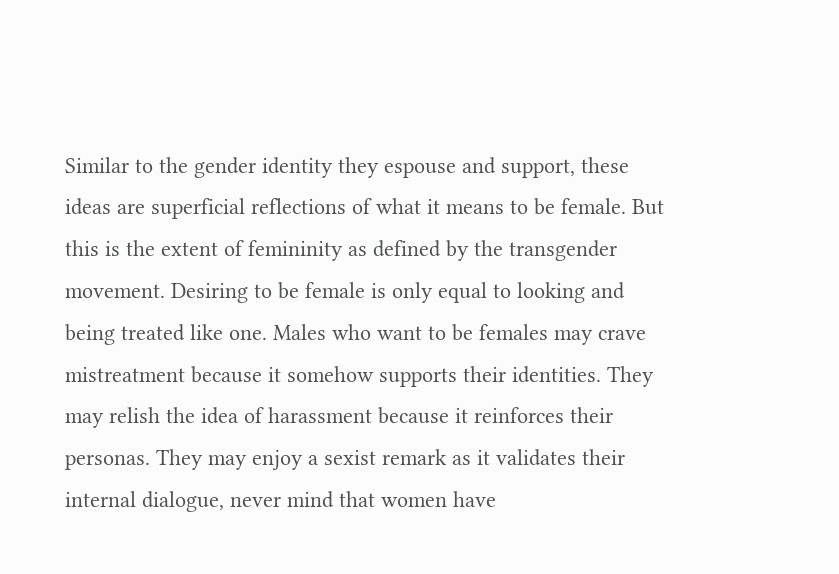Similar to the gender identity they espouse and support, these ideas are superficial reflections of what it means to be female. But this is the extent of femininity as defined by the transgender movement. Desiring to be female is only equal to looking and being treated like one. Males who want to be females may crave mistreatment because it somehow supports their identities. They may relish the idea of harassment because it reinforces their personas. They may enjoy a sexist remark as it validates their internal dialogue, never mind that women have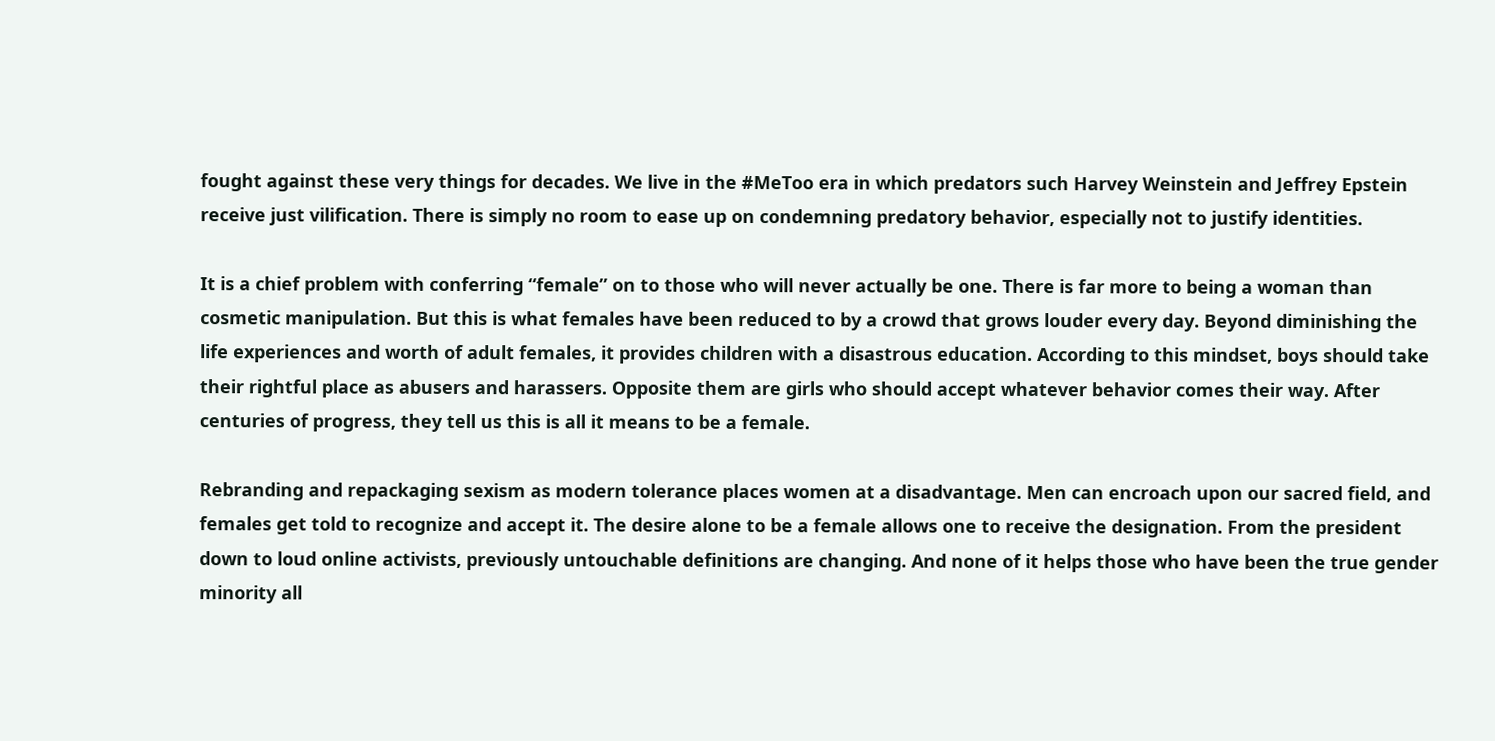fought against these very things for decades. We live in the #MeToo era in which predators such Harvey Weinstein and Jeffrey Epstein receive just vilification. There is simply no room to ease up on condemning predatory behavior, especially not to justify identities.

It is a chief problem with conferring “female” on to those who will never actually be one. There is far more to being a woman than cosmetic manipulation. But this is what females have been reduced to by a crowd that grows louder every day. Beyond diminishing the life experiences and worth of adult females, it provides children with a disastrous education. According to this mindset, boys should take their rightful place as abusers and harassers. Opposite them are girls who should accept whatever behavior comes their way. After centuries of progress, they tell us this is all it means to be a female.

Rebranding and repackaging sexism as modern tolerance places women at a disadvantage. Men can encroach upon our sacred field, and females get told to recognize and accept it. The desire alone to be a female allows one to receive the designation. From the president down to loud online activists, previously untouchable definitions are changing. And none of it helps those who have been the true gender minority all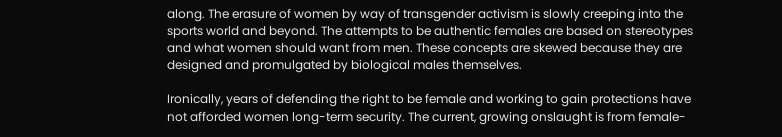along. The erasure of women by way of transgender activism is slowly creeping into the sports world and beyond. The attempts to be authentic females are based on stereotypes and what women should want from men. These concepts are skewed because they are designed and promulgated by biological males themselves.

Ironically, years of defending the right to be female and working to gain protections have not afforded women long-term security. The current, growing onslaught is from female-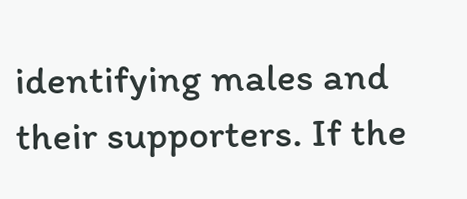identifying males and their supporters. If the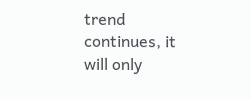trend continues, it will only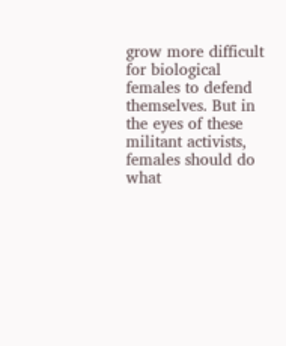grow more difficult for biological females to defend themselves. But in the eyes of these militant activists, females should do what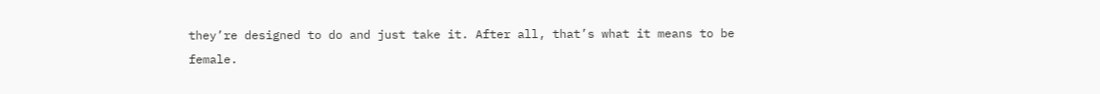they’re designed to do and just take it. After all, that’s what it means to be female.